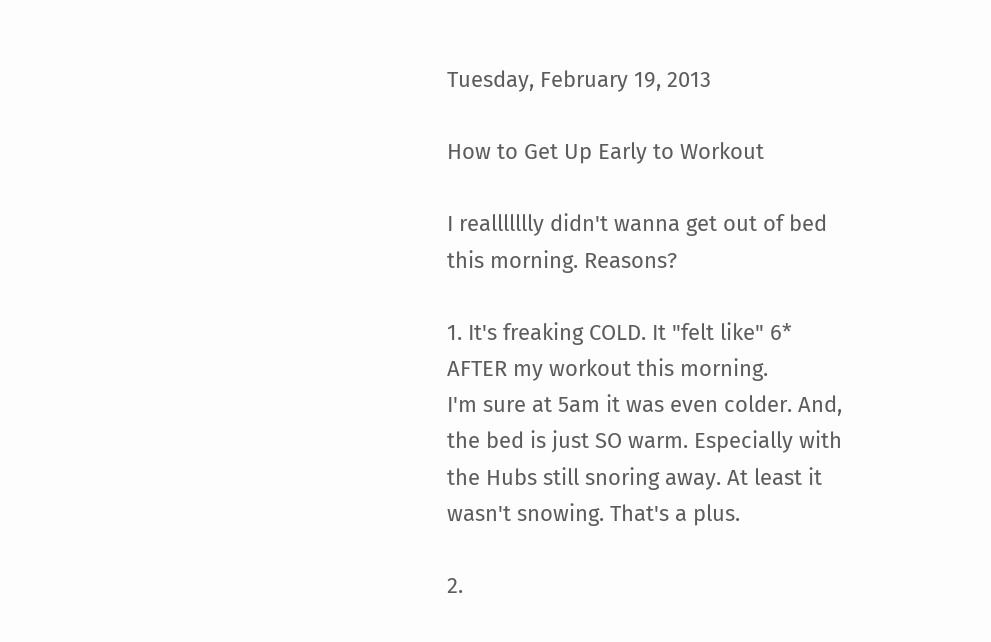Tuesday, February 19, 2013

How to Get Up Early to Workout

I reallllllly didn't wanna get out of bed this morning. Reasons?

1. It's freaking COLD. It "felt like" 6* AFTER my workout this morning.
I'm sure at 5am it was even colder. And, the bed is just SO warm. Especially with the Hubs still snoring away. At least it wasn't snowing. That's a plus.

2.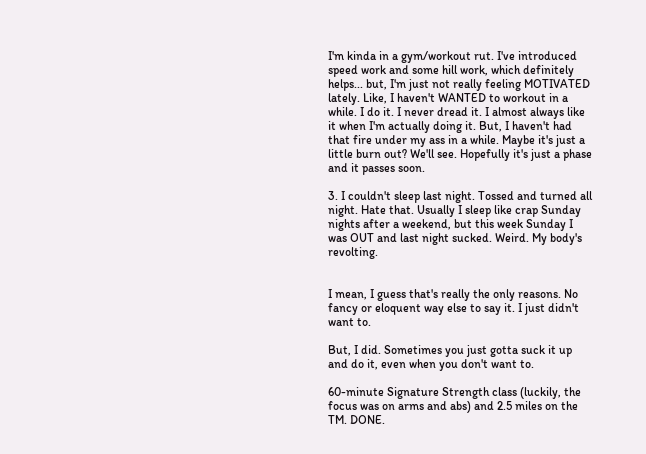I'm kinda in a gym/workout rut. I've introduced speed work and some hill work, which definitely helps... but, I'm just not really feeling MOTIVATED lately. Like, I haven't WANTED to workout in a while. I do it. I never dread it. I almost always like it when I'm actually doing it. But, I haven't had that fire under my ass in a while. Maybe it's just a little burn out? We'll see. Hopefully it's just a phase and it passes soon.

3. I couldn't sleep last night. Tossed and turned all night. Hate that. Usually I sleep like crap Sunday nights after a weekend, but this week Sunday I was OUT and last night sucked. Weird. My body's revolting.


I mean, I guess that's really the only reasons. No fancy or eloquent way else to say it. I just didn't want to.

But, I did. Sometimes you just gotta suck it up and do it, even when you don't want to.

60-minute Signature Strength class (luckily, the focus was on arms and abs) and 2.5 miles on the TM. DONE.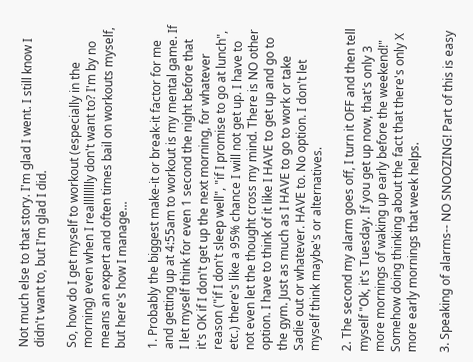Not much else to that story. I'm glad I went. I still know I didn't want to, but I'm glad I did.

So, how do I get myself to workout (especially in the morning) even when I realllllllly don't want to? I'm by no means an expert and often times bail on workouts myself, but here's how I manage...

1. Probably the biggest make-it or break-it factor for me and getting up at 4:55am to workout is my mental game. If I let myself think for even 1 second the night before that it's OK if I don't get up the next morning, for whatever reason ("if I don't sleep well", "if I promise to go at lunch", etc.) there's like a 95% chance I will not get up. I have to not even let the thought cross my mind. There is NO other option. I have to think of it like I HAVE to get up and go to the gym. Just as much as I HAVE to go to work or take Sadie out or whatever. HAVE to. No option. I don't let myself think maybe's or alternatives.

2. The second my alarm goes off, I turn it OFF and then tell myself "Ok, it's Tuesday. If you get up now, that's only 3 more mornings of waking up early before the weekend!" Somehow doing thinking about the fact that there's only X more early mornings that week helps.

3. Speaking of alarms-- NO SNOOZING! Part of this is easy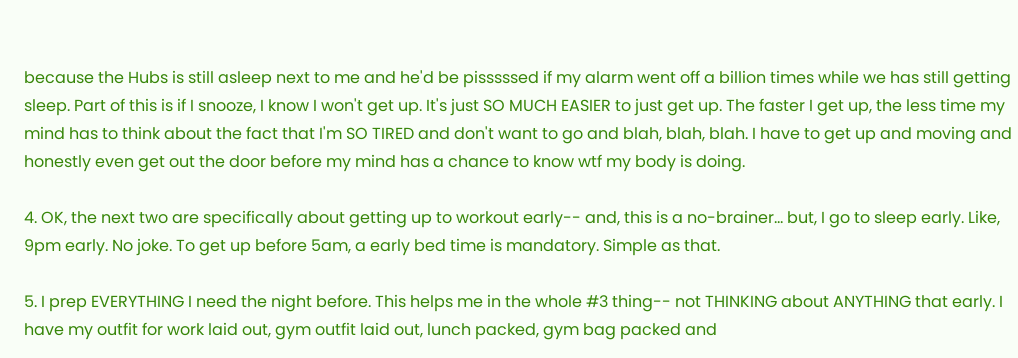because the Hubs is still asleep next to me and he'd be pisssssed if my alarm went off a billion times while we has still getting sleep. Part of this is if I snooze, I know I won't get up. It's just SO MUCH EASIER to just get up. The faster I get up, the less time my mind has to think about the fact that I'm SO TIRED and don't want to go and blah, blah, blah. I have to get up and moving and honestly even get out the door before my mind has a chance to know wtf my body is doing.

4. OK, the next two are specifically about getting up to workout early-- and, this is a no-brainer... but, I go to sleep early. Like, 9pm early. No joke. To get up before 5am, a early bed time is mandatory. Simple as that.

5. I prep EVERYTHING I need the night before. This helps me in the whole #3 thing-- not THINKING about ANYTHING that early. I have my outfit for work laid out, gym outfit laid out, lunch packed, gym bag packed and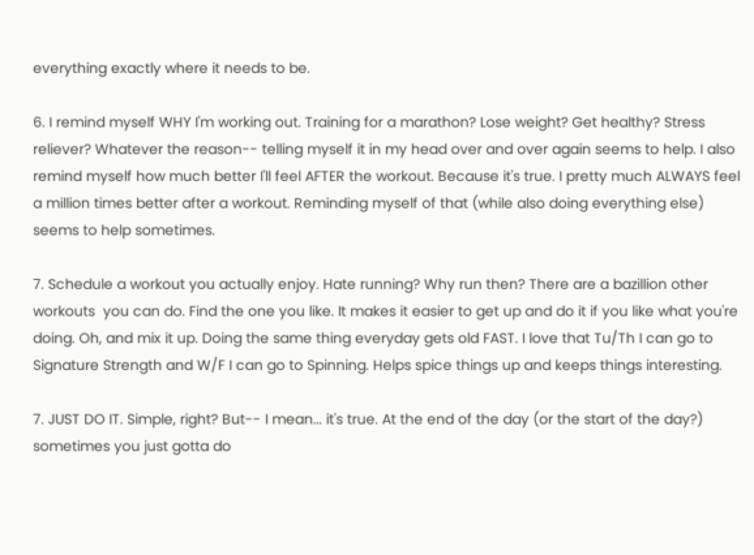everything exactly where it needs to be.

6. I remind myself WHY I'm working out. Training for a marathon? Lose weight? Get healthy? Stress reliever? Whatever the reason-- telling myself it in my head over and over again seems to help. I also remind myself how much better I'll feel AFTER the workout. Because it's true. I pretty much ALWAYS feel a million times better after a workout. Reminding myself of that (while also doing everything else) seems to help sometimes.

7. Schedule a workout you actually enjoy. Hate running? Why run then? There are a bazillion other workouts  you can do. Find the one you like. It makes it easier to get up and do it if you like what you're doing. Oh, and mix it up. Doing the same thing everyday gets old FAST. I love that Tu/Th I can go to Signature Strength and W/F I can go to Spinning. Helps spice things up and keeps things interesting.

7. JUST DO IT. Simple, right? But-- I mean... it's true. At the end of the day (or the start of the day?) sometimes you just gotta do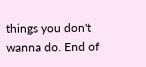things you don't wanna do. End of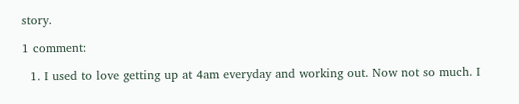story.

1 comment:

  1. I used to love getting up at 4am everyday and working out. Now not so much. I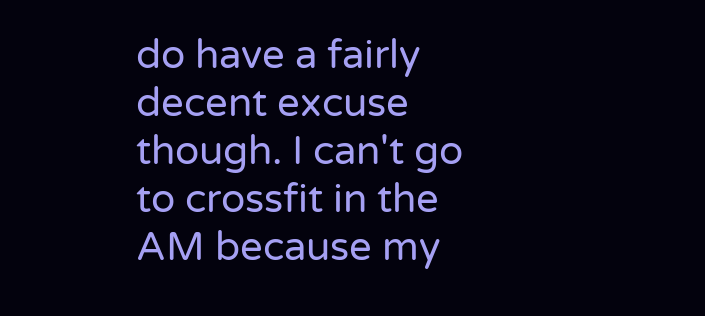do have a fairly decent excuse though. I can't go to crossfit in the AM because my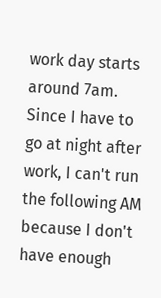work day starts around 7am. Since I have to go at night after work, I can't run the following AM because I don't have enough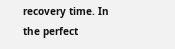recovery time. In the perfect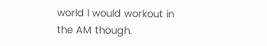world I would workout in the AM though.